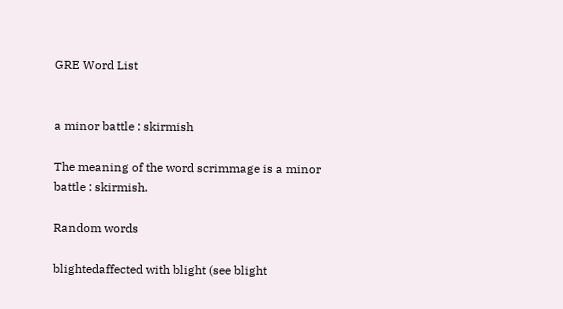GRE Word List


a minor battle : skirmish

The meaning of the word scrimmage is a minor battle : skirmish.

Random words

blightedaffected with blight (see blight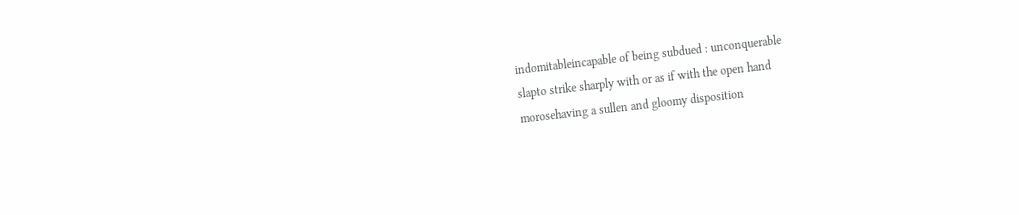indomitableincapable of being subdued : unconquerable
slapto strike sharply with or as if with the open hand
morosehaving a sullen and gloomy disposition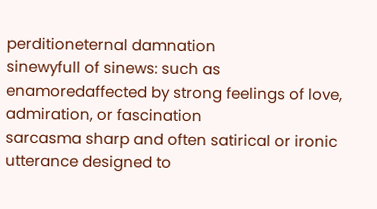perditioneternal damnation
sinewyfull of sinews: such as
enamoredaffected by strong feelings of love, admiration, or fascination
sarcasma sharp and often satirical or ironic utterance designed to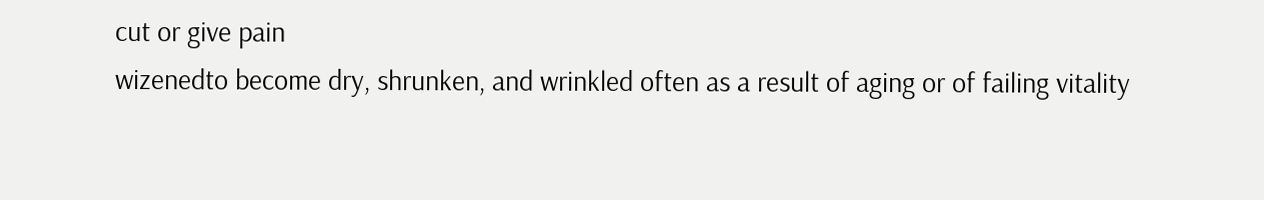cut or give pain
wizenedto become dry, shrunken, and wrinkled often as a result of aging or of failing vitality